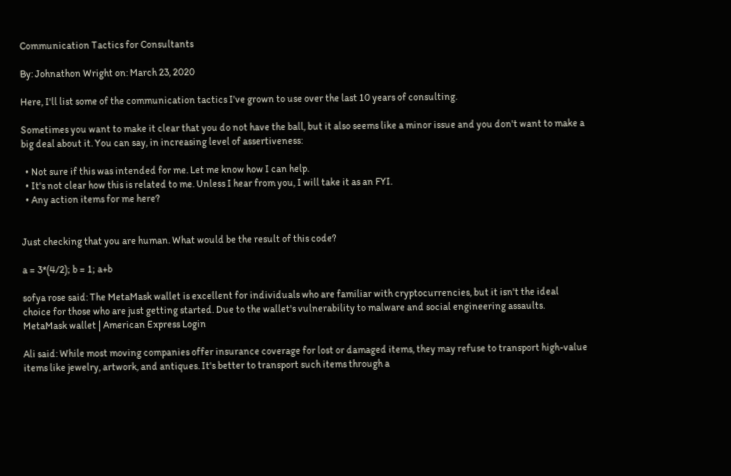Communication Tactics for Consultants

By: Johnathon Wright on: March 23, 2020

Here, I'll list some of the communication tactics I've grown to use over the last 10 years of consulting.

Sometimes you want to make it clear that you do not have the ball, but it also seems like a minor issue and you don't want to make a big deal about it. You can say, in increasing level of assertiveness:

  • Not sure if this was intended for me. Let me know how I can help.
  • It's not clear how this is related to me. Unless I hear from you, I will take it as an FYI.
  • Any action items for me here?


Just checking that you are human. What would be the result of this code?

a = 3*(4/2); b = 1; a+b

sofya rose said: The MetaMask wallet is excellent for individuals who are familiar with cryptocurrencies, but it isn't the ideal choice for those who are just getting started. Due to the wallet's vulnerability to malware and social engineering assaults. MetaMask wallet | American Express Login

Ali said: While most moving companies offer insurance coverage for lost or damaged items, they may refuse to transport high-value items like jewelry, artwork, and antiques. It's better to transport such items through a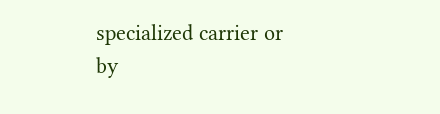specialized carrier or by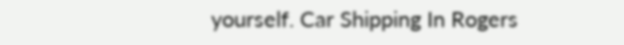yourself. Car Shipping In Rogers